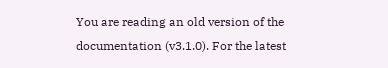You are reading an old version of the documentation (v3.1.0). For the latest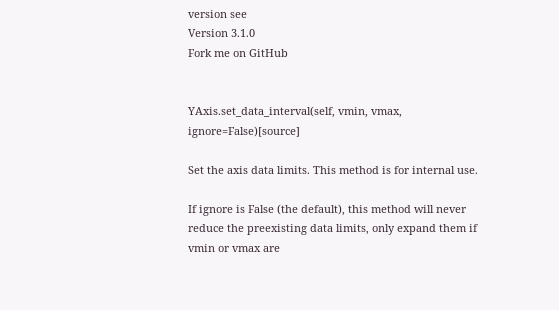version see
Version 3.1.0
Fork me on GitHub


YAxis.set_data_interval(self, vmin, vmax, ignore=False)[source]

Set the axis data limits. This method is for internal use.

If ignore is False (the default), this method will never reduce the preexisting data limits, only expand them if vmin or vmax are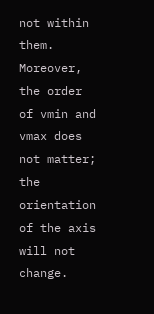not within them. Moreover, the order of vmin and vmax does not matter; the orientation of the axis will not change.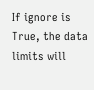If ignore is True, the data limits will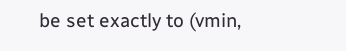be set exactly to (vmin,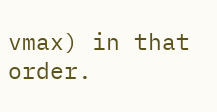vmax) in that order.